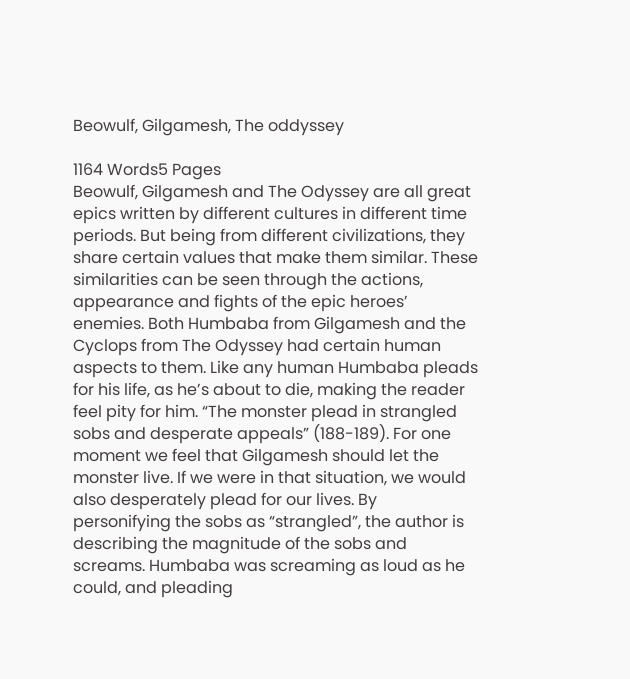Beowulf, Gilgamesh, The oddyssey

1164 Words5 Pages
Beowulf, Gilgamesh and The Odyssey are all great epics written by different cultures in different time periods. But being from different civilizations, they share certain values that make them similar. These similarities can be seen through the actions, appearance and fights of the epic heroes’ enemies. Both Humbaba from Gilgamesh and the Cyclops from The Odyssey had certain human aspects to them. Like any human Humbaba pleads for his life, as he’s about to die, making the reader feel pity for him. “The monster plead in strangled sobs and desperate appeals” (188-189). For one moment we feel that Gilgamesh should let the monster live. If we were in that situation, we would also desperately plead for our lives. By personifying the sobs as “strangled”, the author is describing the magnitude of the sobs and screams. Humbaba was screaming as loud as he could, and pleading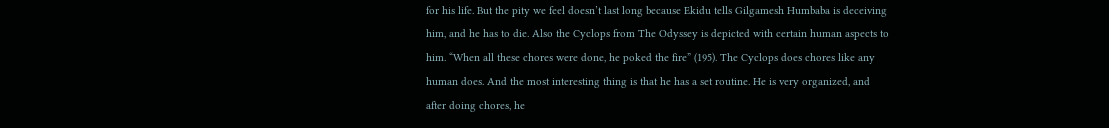for his life. But the pity we feel doesn’t last long because Ekidu tells Gilgamesh Humbaba is deceiving him, and he has to die. Also the Cyclops from The Odyssey is depicted with certain human aspects to him. “When all these chores were done, he poked the fire” (195). The Cyclops does chores like any human does. And the most interesting thing is that he has a set routine. He is very organized, and after doing chores, he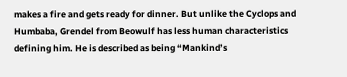makes a fire and gets ready for dinner. But unlike the Cyclops and Humbaba, Grendel from Beowulf has less human characteristics defining him. He is described as being “Mankind’s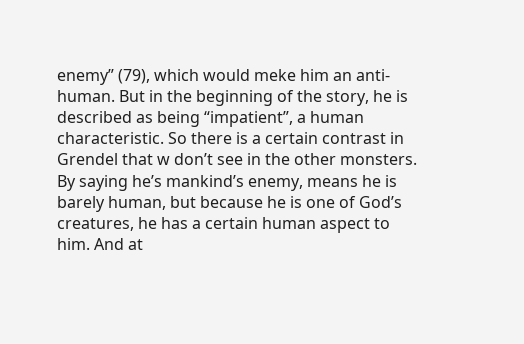enemy” (79), which would meke him an anti-human. But in the beginning of the story, he is described as being “impatient”, a human characteristic. So there is a certain contrast in Grendel that w don’t see in the other monsters. By saying he’s mankind’s enemy, means he is barely human, but because he is one of God’s creatures, he has a certain human aspect to him. And at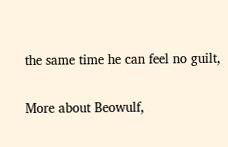the same time he can feel no guilt,

More about Beowulf,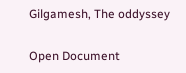Gilgamesh, The oddyssey

Open Document